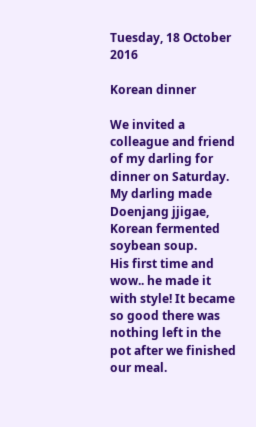Tuesday, 18 October 2016

Korean dinner

We invited a colleague and friend of my darling for dinner on Saturday.
My darling made Doenjang jjigae, Korean fermented soybean soup.
His first time and wow.. he made it with style! It became so good there was nothing left in the pot after we finished our meal.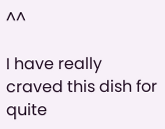^^

I have really craved this dish for quite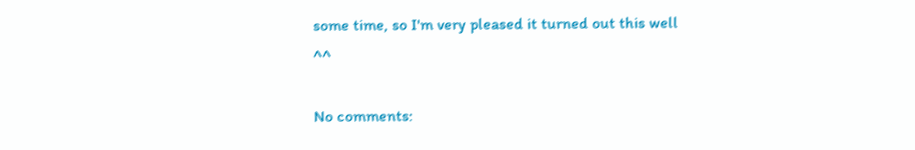some time, so I'm very pleased it turned out this well ^^

No comments: